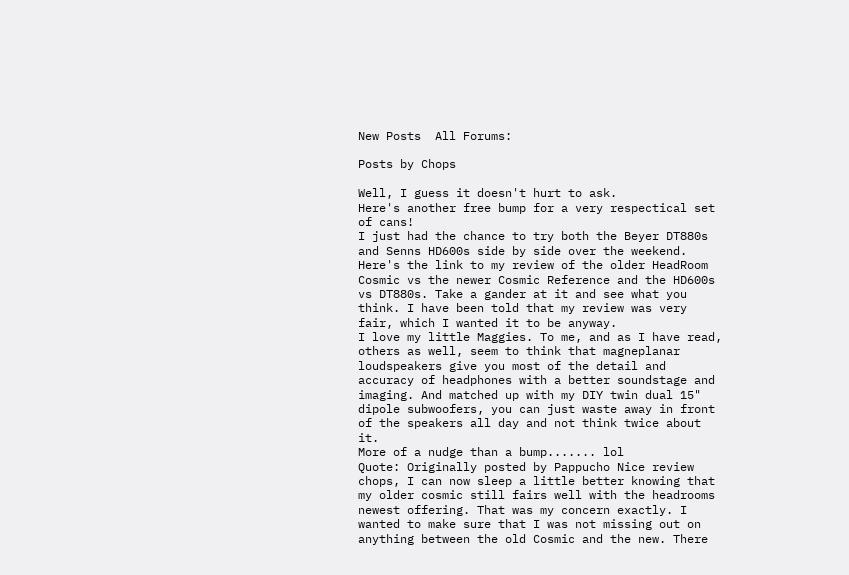New Posts  All Forums:

Posts by Chops

Well, I guess it doesn't hurt to ask.
Here's another free bump for a very respectical set of cans!
I just had the chance to try both the Beyer DT880s and Senns HD600s side by side over the weekend. Here's the link to my review of the older HeadRoom Cosmic vs the newer Cosmic Reference and the HD600s vs DT880s. Take a gander at it and see what you think. I have been told that my review was very fair, which I wanted it to be anyway.
I love my little Maggies. To me, and as I have read, others as well, seem to think that magneplanar loudspeakers give you most of the detail and accuracy of headphones with a better soundstage and imaging. And matched up with my DIY twin dual 15" dipole subwoofers, you can just waste away in front of the speakers all day and not think twice about it.
More of a nudge than a bump....... lol
Quote: Originally posted by Pappucho Nice review chops, I can now sleep a little better knowing that my older cosmic still fairs well with the headrooms newest offering. That was my concern exactly. I wanted to make sure that I was not missing out on anything between the old Cosmic and the new. There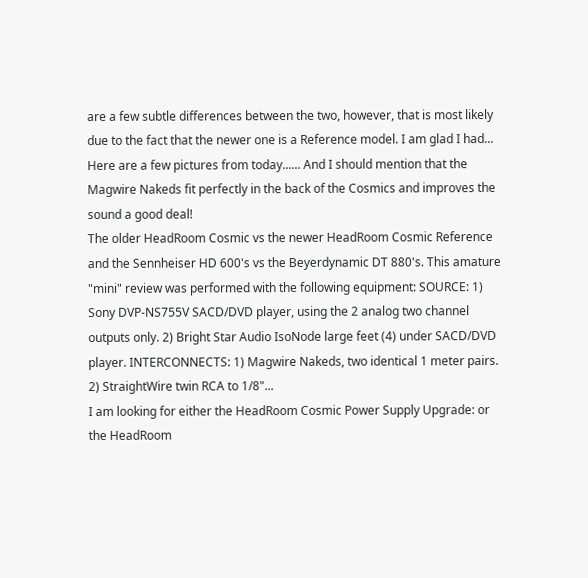are a few subtle differences between the two, however, that is most likely due to the fact that the newer one is a Reference model. I am glad I had...
Here are a few pictures from today...... And I should mention that the Magwire Nakeds fit perfectly in the back of the Cosmics and improves the sound a good deal!
The older HeadRoom Cosmic vs the newer HeadRoom Cosmic Reference and the Sennheiser HD 600's vs the Beyerdynamic DT 880's. This amature "mini" review was performed with the following equipment: SOURCE: 1) Sony DVP-NS755V SACD/DVD player, using the 2 analog two channel outputs only. 2) Bright Star Audio IsoNode large feet (4) under SACD/DVD player. INTERCONNECTS: 1) Magwire Nakeds, two identical 1 meter pairs. 2) StraightWire twin RCA to 1/8"...
I am looking for either the HeadRoom Cosmic Power Supply Upgrade: or the HeadRoom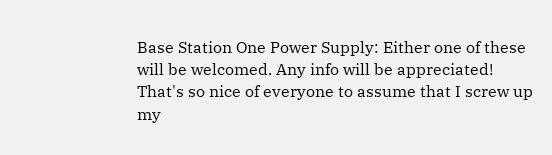Base Station One Power Supply: Either one of these will be welcomed. Any info will be appreciated!
That's so nice of everyone to assume that I screw up my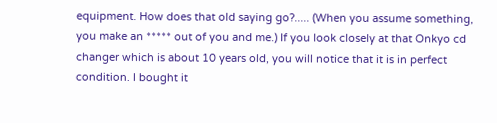equipment. How does that old saying go?..... (When you assume something, you make an ***** out of you and me.) If you look closely at that Onkyo cd changer which is about 10 years old, you will notice that it is in perfect condition. I bought it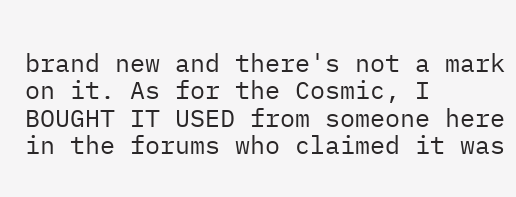brand new and there's not a mark on it. As for the Cosmic, I BOUGHT IT USED from someone here in the forums who claimed it was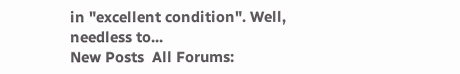in "excellent condition". Well, needless to...
New Posts  All Forums: